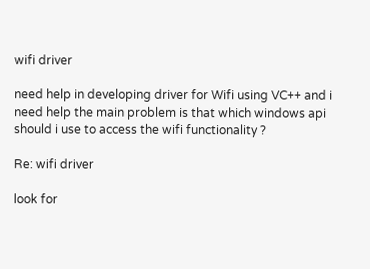wifi driver

need help in developing driver for Wifi using VC++ and i need help the main problem is that which windows api should i use to access the wifi functionality ?

Re: wifi driver

look for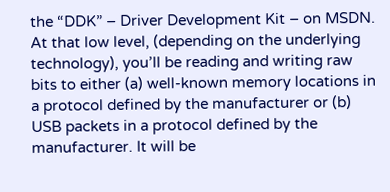the “DDK” – Driver Development Kit – on MSDN. At that low level, (depending on the underlying technology), you’ll be reading and writing raw bits to either (a) well-known memory locations in a protocol defined by the manufacturer or (b) USB packets in a protocol defined by the manufacturer. It will be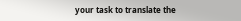your task to translate the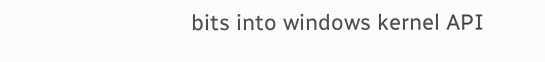bits into windows kernel API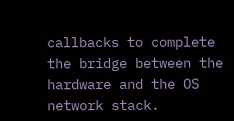callbacks to complete the bridge between the hardware and the OS network stack.